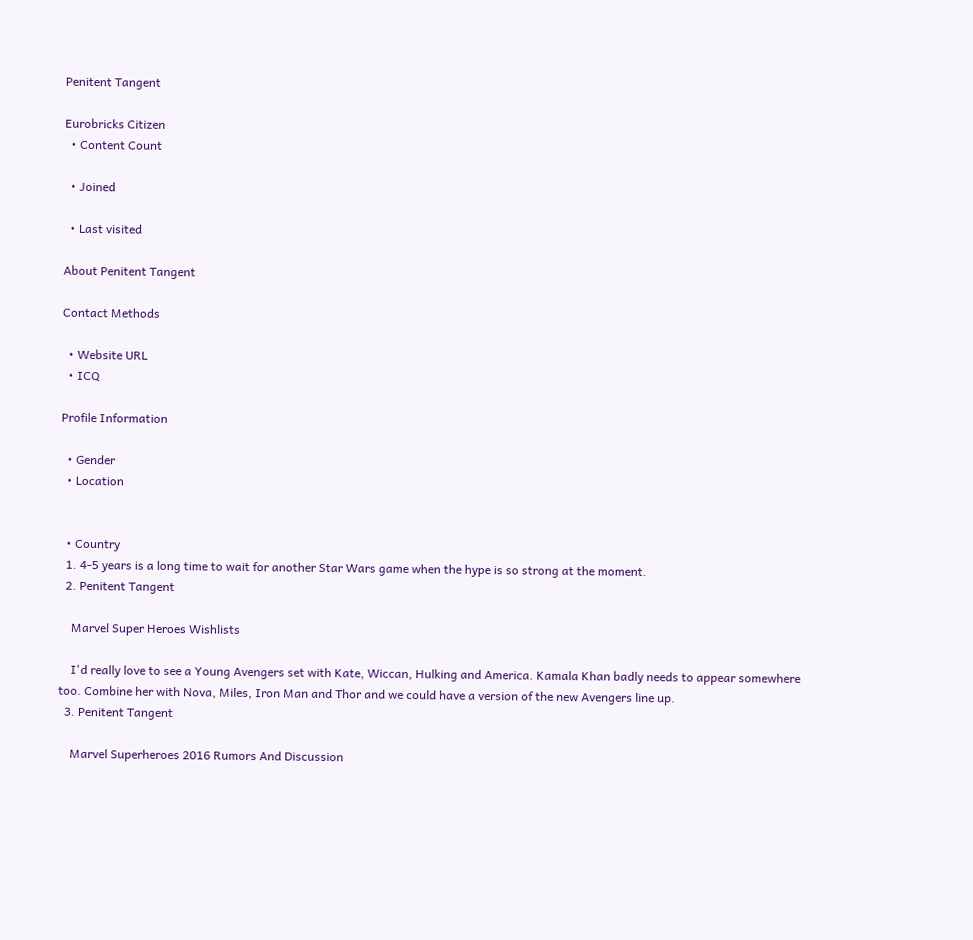Penitent Tangent

Eurobricks Citizen
  • Content Count

  • Joined

  • Last visited

About Penitent Tangent

Contact Methods

  • Website URL
  • ICQ

Profile Information

  • Gender
  • Location


  • Country
  1. 4-5 years is a long time to wait for another Star Wars game when the hype is so strong at the moment.
  2. Penitent Tangent

    Marvel Super Heroes Wishlists

    I'd really love to see a Young Avengers set with Kate, Wiccan, Hulking and America. Kamala Khan badly needs to appear somewhere too. Combine her with Nova, Miles, Iron Man and Thor and we could have a version of the new Avengers line up.
  3. Penitent Tangent

    Marvel Superheroes 2016 Rumors And Discussion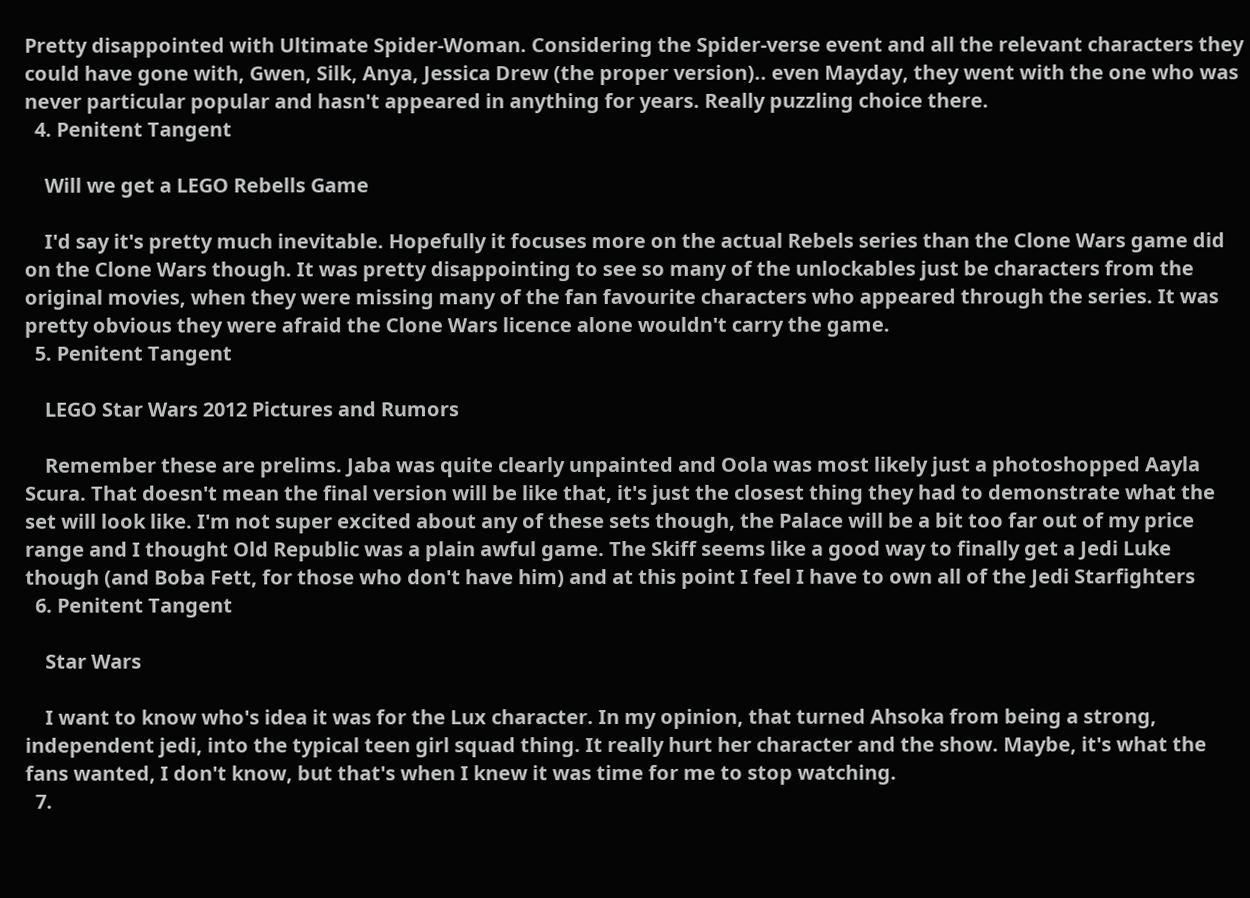Pretty disappointed with Ultimate Spider-Woman. Considering the Spider-verse event and all the relevant characters they could have gone with, Gwen, Silk, Anya, Jessica Drew (the proper version).. even Mayday, they went with the one who was never particular popular and hasn't appeared in anything for years. Really puzzling choice there.
  4. Penitent Tangent

    Will we get a LEGO Rebells Game

    I'd say it's pretty much inevitable. Hopefully it focuses more on the actual Rebels series than the Clone Wars game did on the Clone Wars though. It was pretty disappointing to see so many of the unlockables just be characters from the original movies, when they were missing many of the fan favourite characters who appeared through the series. It was pretty obvious they were afraid the Clone Wars licence alone wouldn't carry the game.
  5. Penitent Tangent

    LEGO Star Wars 2012 Pictures and Rumors

    Remember these are prelims. Jaba was quite clearly unpainted and Oola was most likely just a photoshopped Aayla Scura. That doesn't mean the final version will be like that, it's just the closest thing they had to demonstrate what the set will look like. I'm not super excited about any of these sets though, the Palace will be a bit too far out of my price range and I thought Old Republic was a plain awful game. The Skiff seems like a good way to finally get a Jedi Luke though (and Boba Fett, for those who don't have him) and at this point I feel I have to own all of the Jedi Starfighters
  6. Penitent Tangent

    Star Wars

    I want to know who's idea it was for the Lux character. In my opinion, that turned Ahsoka from being a strong, independent jedi, into the typical teen girl squad thing. It really hurt her character and the show. Maybe, it's what the fans wanted, I don't know, but that's when I knew it was time for me to stop watching.
  7.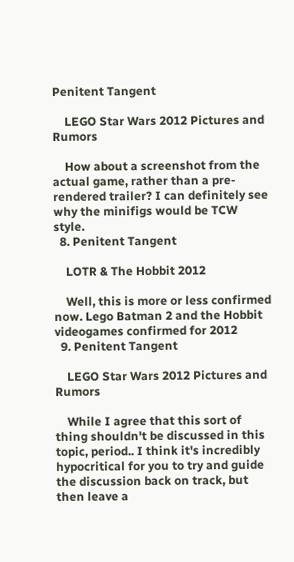Penitent Tangent

    LEGO Star Wars 2012 Pictures and Rumors

    How about a screenshot from the actual game, rather than a pre-rendered trailer? I can definitely see why the minifigs would be TCW style.
  8. Penitent Tangent

    LOTR & The Hobbit 2012

    Well, this is more or less confirmed now. Lego Batman 2 and the Hobbit videogames confirmed for 2012
  9. Penitent Tangent

    LEGO Star Wars 2012 Pictures and Rumors

    While I agree that this sort of thing shouldn't be discussed in this topic, period.. I think it's incredibly hypocritical for you to try and guide the discussion back on track, but then leave a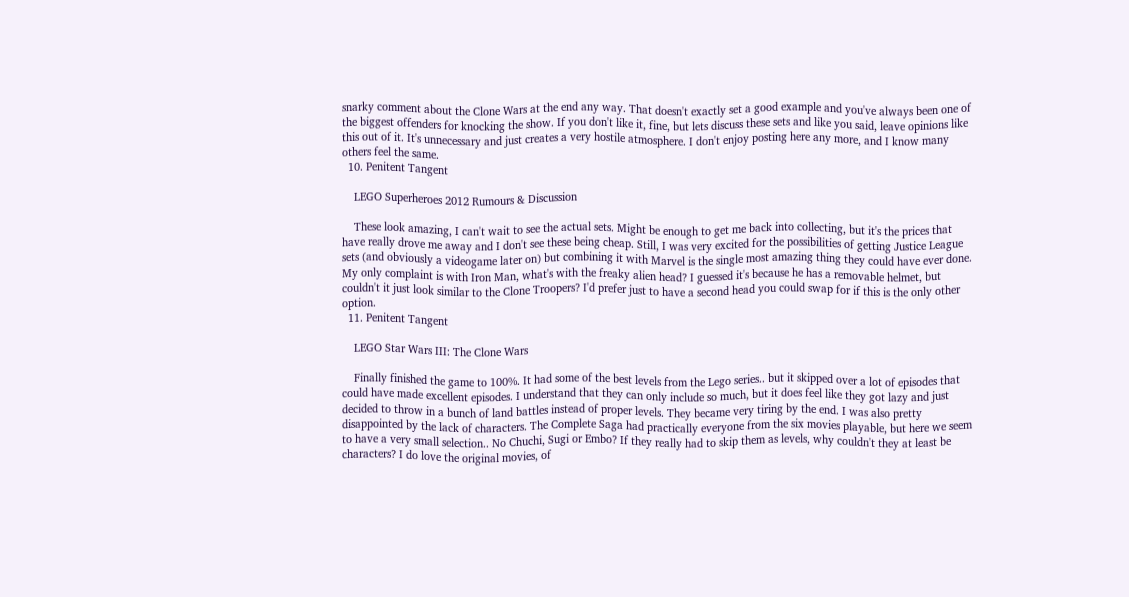snarky comment about the Clone Wars at the end any way. That doesn't exactly set a good example and you've always been one of the biggest offenders for knocking the show. If you don't like it, fine, but lets discuss these sets and like you said, leave opinions like this out of it. It's unnecessary and just creates a very hostile atmosphere. I don't enjoy posting here any more, and I know many others feel the same.
  10. Penitent Tangent

    LEGO Superheroes 2012 Rumours & Discussion

    These look amazing, I can't wait to see the actual sets. Might be enough to get me back into collecting, but it's the prices that have really drove me away and I don't see these being cheap. Still, I was very excited for the possibilities of getting Justice League sets (and obviously a videogame later on) but combining it with Marvel is the single most amazing thing they could have ever done. My only complaint is with Iron Man, what's with the freaky alien head? I guessed it's because he has a removable helmet, but couldn't it just look similar to the Clone Troopers? I'd prefer just to have a second head you could swap for if this is the only other option.
  11. Penitent Tangent

    LEGO Star Wars III: The Clone Wars

    Finally finished the game to 100%. It had some of the best levels from the Lego series.. but it skipped over a lot of episodes that could have made excellent episodes. I understand that they can only include so much, but it does feel like they got lazy and just decided to throw in a bunch of land battles instead of proper levels. They became very tiring by the end. I was also pretty disappointed by the lack of characters. The Complete Saga had practically everyone from the six movies playable, but here we seem to have a very small selection.. No Chuchi, Sugi or Embo? If they really had to skip them as levels, why couldn't they at least be characters? I do love the original movies, of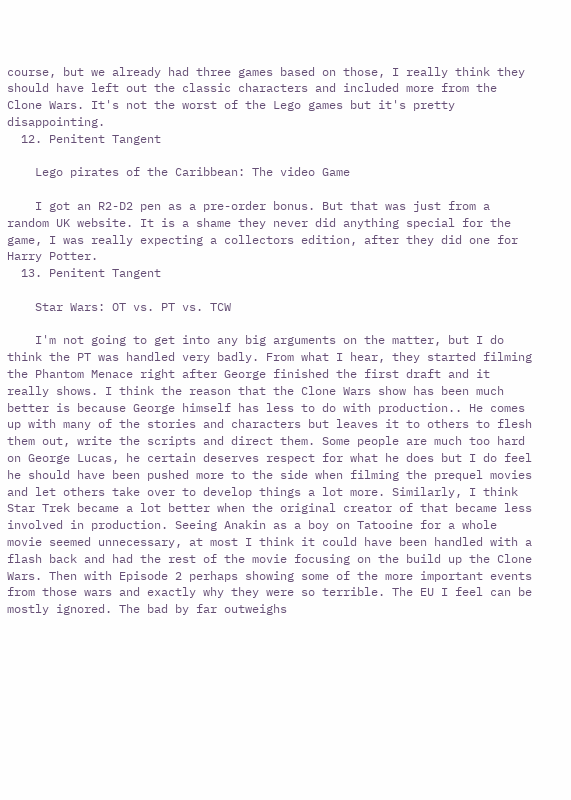course, but we already had three games based on those, I really think they should have left out the classic characters and included more from the Clone Wars. It's not the worst of the Lego games but it's pretty disappointing.
  12. Penitent Tangent

    Lego pirates of the Caribbean: The video Game

    I got an R2-D2 pen as a pre-order bonus. But that was just from a random UK website. It is a shame they never did anything special for the game, I was really expecting a collectors edition, after they did one for Harry Potter.
  13. Penitent Tangent

    Star Wars: OT vs. PT vs. TCW

    I'm not going to get into any big arguments on the matter, but I do think the PT was handled very badly. From what I hear, they started filming the Phantom Menace right after George finished the first draft and it really shows. I think the reason that the Clone Wars show has been much better is because George himself has less to do with production.. He comes up with many of the stories and characters but leaves it to others to flesh them out, write the scripts and direct them. Some people are much too hard on George Lucas, he certain deserves respect for what he does but I do feel he should have been pushed more to the side when filming the prequel movies and let others take over to develop things a lot more. Similarly, I think Star Trek became a lot better when the original creator of that became less involved in production. Seeing Anakin as a boy on Tatooine for a whole movie seemed unnecessary, at most I think it could have been handled with a flash back and had the rest of the movie focusing on the build up the Clone Wars. Then with Episode 2 perhaps showing some of the more important events from those wars and exactly why they were so terrible. The EU I feel can be mostly ignored. The bad by far outweighs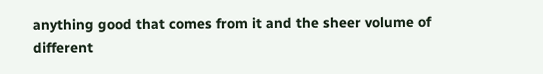anything good that comes from it and the sheer volume of different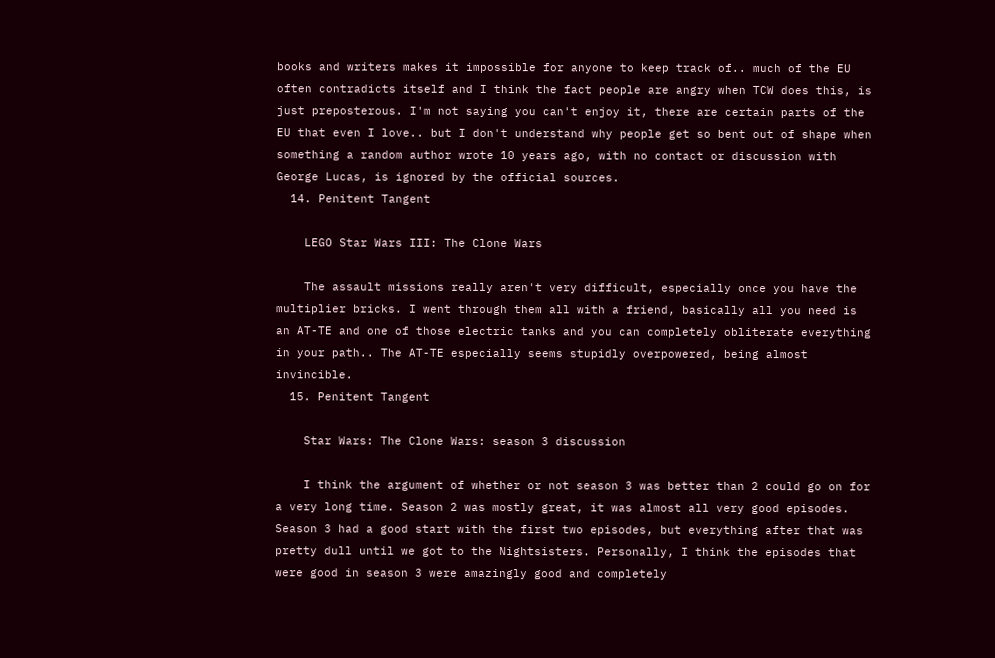books and writers makes it impossible for anyone to keep track of.. much of the EU often contradicts itself and I think the fact people are angry when TCW does this, is just preposterous. I'm not saying you can't enjoy it, there are certain parts of the EU that even I love.. but I don't understand why people get so bent out of shape when something a random author wrote 10 years ago, with no contact or discussion with George Lucas, is ignored by the official sources.
  14. Penitent Tangent

    LEGO Star Wars III: The Clone Wars

    The assault missions really aren't very difficult, especially once you have the multiplier bricks. I went through them all with a friend, basically all you need is an AT-TE and one of those electric tanks and you can completely obliterate everything in your path.. The AT-TE especially seems stupidly overpowered, being almost invincible.
  15. Penitent Tangent

    Star Wars: The Clone Wars: season 3 discussion

    I think the argument of whether or not season 3 was better than 2 could go on for a very long time. Season 2 was mostly great, it was almost all very good episodes. Season 3 had a good start with the first two episodes, but everything after that was pretty dull until we got to the Nightsisters. Personally, I think the episodes that were good in season 3 were amazingly good and completely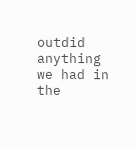outdid anything we had in the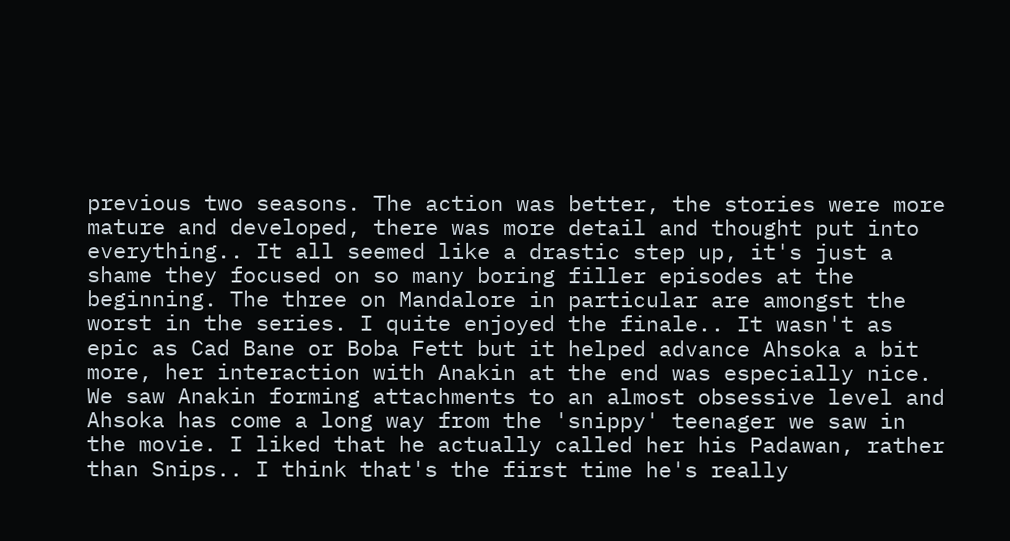previous two seasons. The action was better, the stories were more mature and developed, there was more detail and thought put into everything.. It all seemed like a drastic step up, it's just a shame they focused on so many boring filler episodes at the beginning. The three on Mandalore in particular are amongst the worst in the series. I quite enjoyed the finale.. It wasn't as epic as Cad Bane or Boba Fett but it helped advance Ahsoka a bit more, her interaction with Anakin at the end was especially nice. We saw Anakin forming attachments to an almost obsessive level and Ahsoka has come a long way from the 'snippy' teenager we saw in the movie. I liked that he actually called her his Padawan, rather than Snips.. I think that's the first time he's really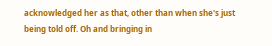acknowledged her as that, other than when she's just being told off. Oh and bringing in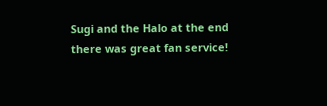Sugi and the Halo at the end there was great fan service!